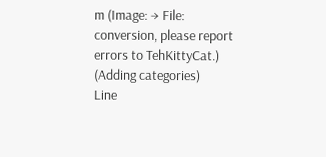m (Image: → File: conversion, please report errors to TehKittyCat.)
(Adding categories)
Line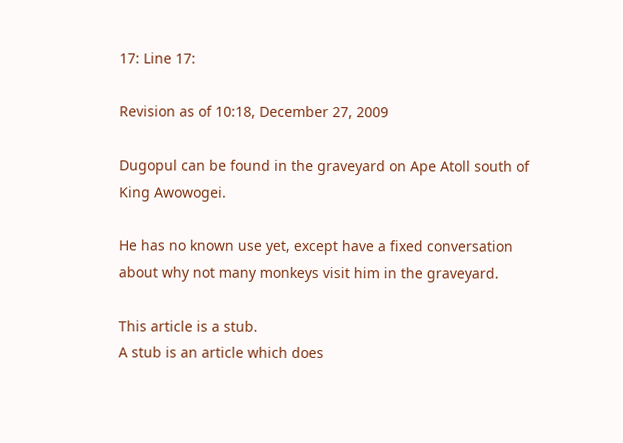17: Line 17:

Revision as of 10:18, December 27, 2009

Dugopul can be found in the graveyard on Ape Atoll south of King Awowogei.

He has no known use yet, except have a fixed conversation about why not many monkeys visit him in the graveyard.

This article is a stub.
A stub is an article which does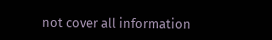not cover all information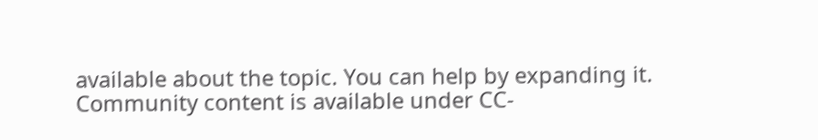available about the topic. You can help by expanding it.
Community content is available under CC-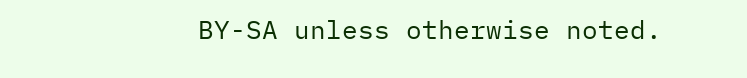BY-SA unless otherwise noted.